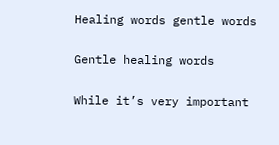Healing words gentle words

Gentle healing words

While it’s very important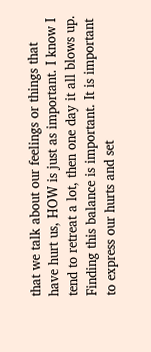that we talk about our feelings or things that have hurt us, HOW is just as important. I know I tend to retreat a lot, then one day it all blows up. Finding this balance is important. It is important to express our hurts and set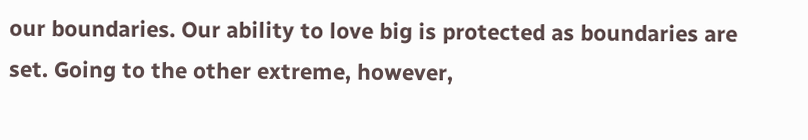our boundaries. Our ability to love big is protected as boundaries are set. Going to the other extreme, however,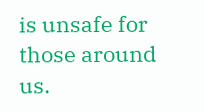is unsafe for those around us.